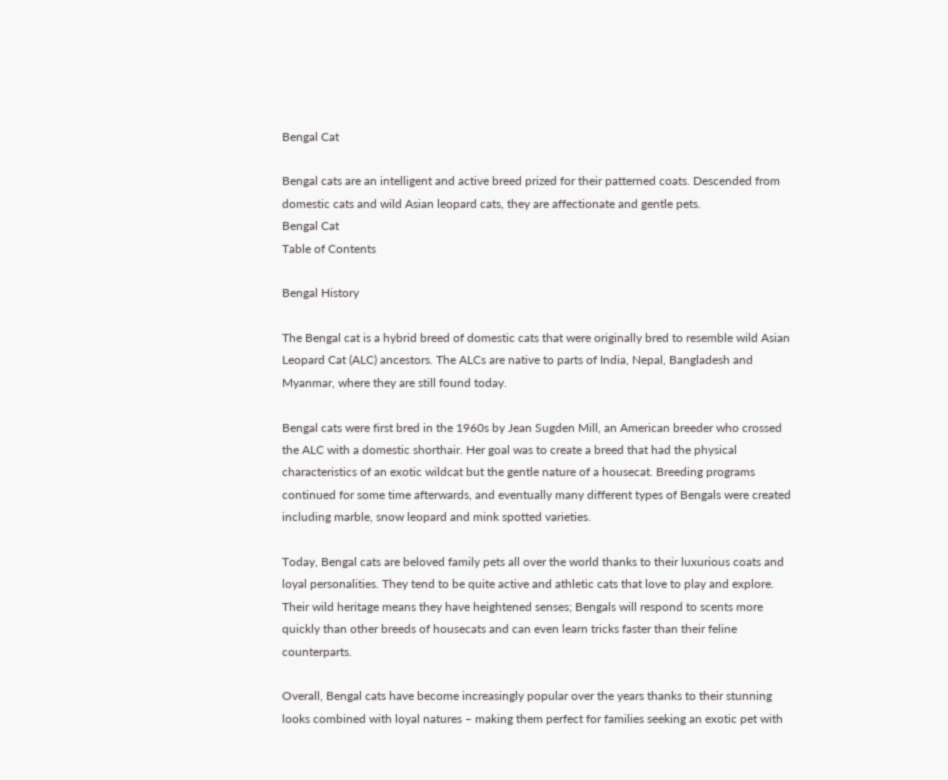Bengal Cat

Bengal cats are an intelligent and active breed prized for their patterned coats. Descended from domestic cats and wild Asian leopard cats, they are affectionate and gentle pets.
Bengal Cat
Table of Contents

Bengal History

The Bengal cat is a hybrid breed of domestic cats that were originally bred to resemble wild Asian Leopard Cat (ALC) ancestors. The ALCs are native to parts of India, Nepal, Bangladesh and Myanmar, where they are still found today.

Bengal cats were first bred in the 1960s by Jean Sugden Mill, an American breeder who crossed the ALC with a domestic shorthair. Her goal was to create a breed that had the physical characteristics of an exotic wildcat but the gentle nature of a housecat. Breeding programs continued for some time afterwards, and eventually many different types of Bengals were created including marble, snow leopard and mink spotted varieties.

Today, Bengal cats are beloved family pets all over the world thanks to their luxurious coats and loyal personalities. They tend to be quite active and athletic cats that love to play and explore. Their wild heritage means they have heightened senses; Bengals will respond to scents more quickly than other breeds of housecats and can even learn tricks faster than their feline counterparts.

Overall, Bengal cats have become increasingly popular over the years thanks to their stunning looks combined with loyal natures – making them perfect for families seeking an exotic pet with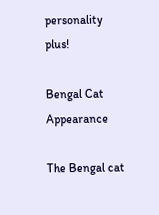personality plus!

Bengal Cat Appearance

The Bengal cat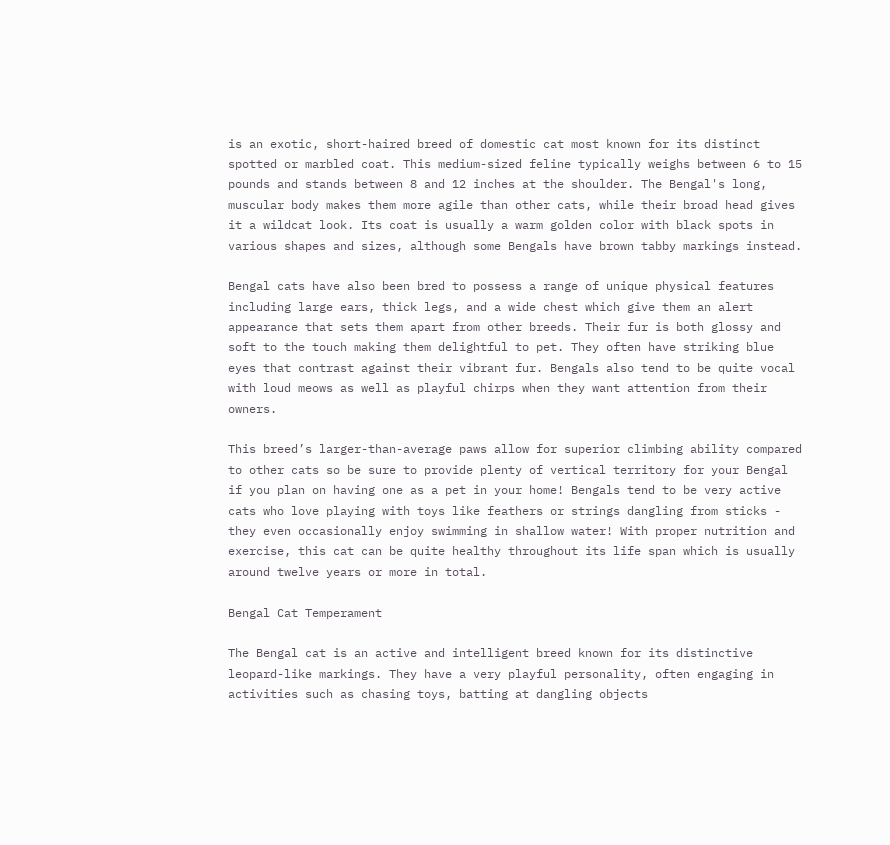is an exotic, short-haired breed of domestic cat most known for its distinct spotted or marbled coat. This medium-sized feline typically weighs between 6 to 15 pounds and stands between 8 and 12 inches at the shoulder. The Bengal's long, muscular body makes them more agile than other cats, while their broad head gives it a wildcat look. Its coat is usually a warm golden color with black spots in various shapes and sizes, although some Bengals have brown tabby markings instead.

Bengal cats have also been bred to possess a range of unique physical features including large ears, thick legs, and a wide chest which give them an alert appearance that sets them apart from other breeds. Their fur is both glossy and soft to the touch making them delightful to pet. They often have striking blue eyes that contrast against their vibrant fur. Bengals also tend to be quite vocal with loud meows as well as playful chirps when they want attention from their owners.

This breed’s larger-than-average paws allow for superior climbing ability compared to other cats so be sure to provide plenty of vertical territory for your Bengal if you plan on having one as a pet in your home! Bengals tend to be very active cats who love playing with toys like feathers or strings dangling from sticks - they even occasionally enjoy swimming in shallow water! With proper nutrition and exercise, this cat can be quite healthy throughout its life span which is usually around twelve years or more in total.

Bengal Cat Temperament

The Bengal cat is an active and intelligent breed known for its distinctive leopard-like markings. They have a very playful personality, often engaging in activities such as chasing toys, batting at dangling objects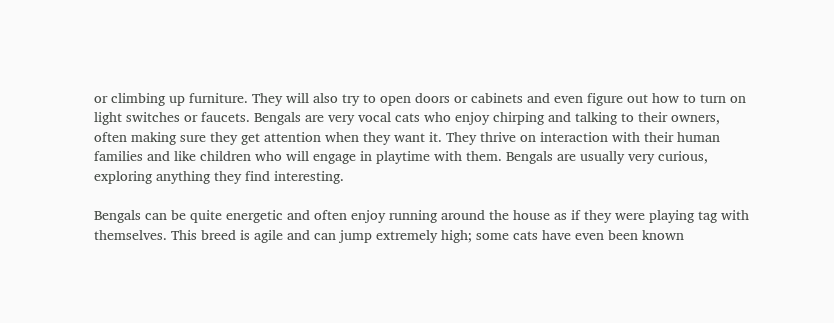or climbing up furniture. They will also try to open doors or cabinets and even figure out how to turn on light switches or faucets. Bengals are very vocal cats who enjoy chirping and talking to their owners, often making sure they get attention when they want it. They thrive on interaction with their human families and like children who will engage in playtime with them. Bengals are usually very curious, exploring anything they find interesting.

Bengals can be quite energetic and often enjoy running around the house as if they were playing tag with themselves. This breed is agile and can jump extremely high; some cats have even been known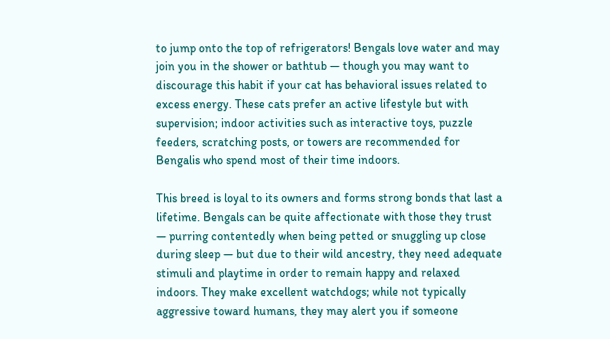to jump onto the top of refrigerators! Bengals love water and may join you in the shower or bathtub — though you may want to discourage this habit if your cat has behavioral issues related to excess energy. These cats prefer an active lifestyle but with supervision; indoor activities such as interactive toys, puzzle feeders, scratching posts, or towers are recommended for Bengalis who spend most of their time indoors.

This breed is loyal to its owners and forms strong bonds that last a lifetime. Bengals can be quite affectionate with those they trust — purring contentedly when being petted or snuggling up close during sleep — but due to their wild ancestry, they need adequate stimuli and playtime in order to remain happy and relaxed indoors. They make excellent watchdogs; while not typically aggressive toward humans, they may alert you if someone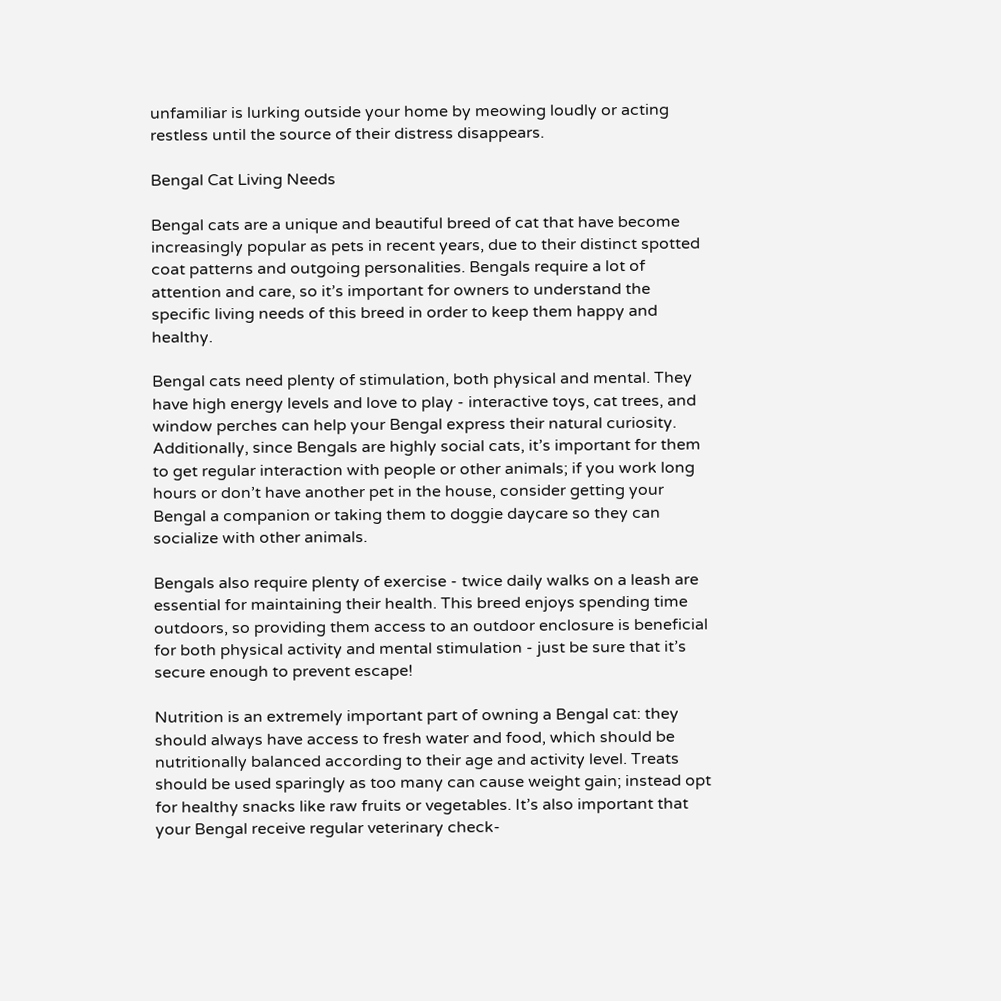unfamiliar is lurking outside your home by meowing loudly or acting restless until the source of their distress disappears.

Bengal Cat Living Needs

Bengal cats are a unique and beautiful breed of cat that have become increasingly popular as pets in recent years, due to their distinct spotted coat patterns and outgoing personalities. Bengals require a lot of attention and care, so it’s important for owners to understand the specific living needs of this breed in order to keep them happy and healthy.

Bengal cats need plenty of stimulation, both physical and mental. They have high energy levels and love to play - interactive toys, cat trees, and window perches can help your Bengal express their natural curiosity. Additionally, since Bengals are highly social cats, it’s important for them to get regular interaction with people or other animals; if you work long hours or don’t have another pet in the house, consider getting your Bengal a companion or taking them to doggie daycare so they can socialize with other animals.

Bengals also require plenty of exercise - twice daily walks on a leash are essential for maintaining their health. This breed enjoys spending time outdoors, so providing them access to an outdoor enclosure is beneficial for both physical activity and mental stimulation - just be sure that it’s secure enough to prevent escape!

Nutrition is an extremely important part of owning a Bengal cat: they should always have access to fresh water and food, which should be nutritionally balanced according to their age and activity level. Treats should be used sparingly as too many can cause weight gain; instead opt for healthy snacks like raw fruits or vegetables. It’s also important that your Bengal receive regular veterinary check-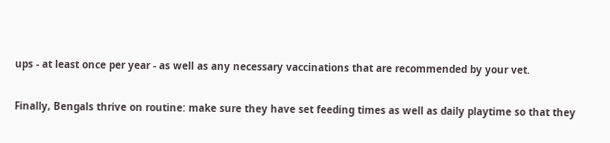ups - at least once per year - as well as any necessary vaccinations that are recommended by your vet.

Finally, Bengals thrive on routine: make sure they have set feeding times as well as daily playtime so that they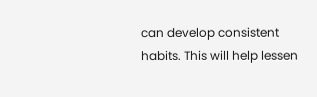can develop consistent habits. This will help lessen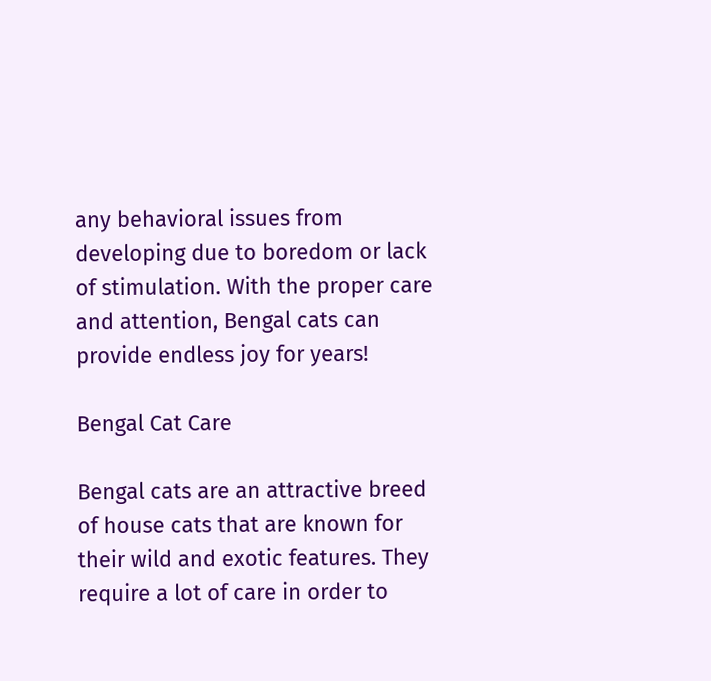any behavioral issues from developing due to boredom or lack of stimulation. With the proper care and attention, Bengal cats can provide endless joy for years!

Bengal Cat Care

Bengal cats are an attractive breed of house cats that are known for their wild and exotic features. They require a lot of care in order to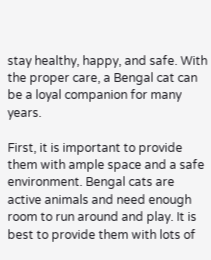stay healthy, happy, and safe. With the proper care, a Bengal cat can be a loyal companion for many years.

First, it is important to provide them with ample space and a safe environment. Bengal cats are active animals and need enough room to run around and play. It is best to provide them with lots of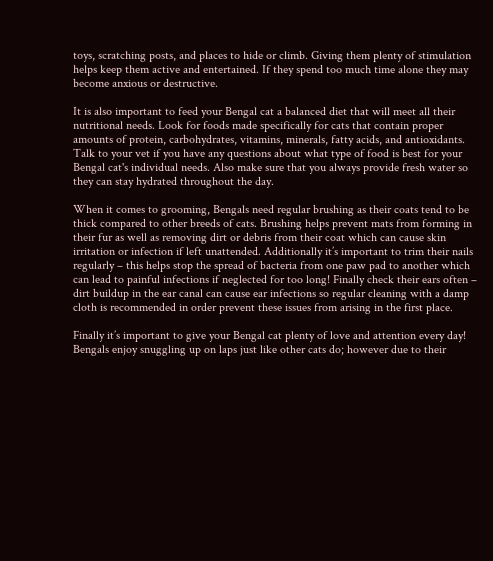toys, scratching posts, and places to hide or climb. Giving them plenty of stimulation helps keep them active and entertained. If they spend too much time alone they may become anxious or destructive.

It is also important to feed your Bengal cat a balanced diet that will meet all their nutritional needs. Look for foods made specifically for cats that contain proper amounts of protein, carbohydrates, vitamins, minerals, fatty acids, and antioxidants. Talk to your vet if you have any questions about what type of food is best for your Bengal cat's individual needs. Also make sure that you always provide fresh water so they can stay hydrated throughout the day.

When it comes to grooming, Bengals need regular brushing as their coats tend to be thick compared to other breeds of cats. Brushing helps prevent mats from forming in their fur as well as removing dirt or debris from their coat which can cause skin irritation or infection if left unattended. Additionally it’s important to trim their nails regularly – this helps stop the spread of bacteria from one paw pad to another which can lead to painful infections if neglected for too long! Finally check their ears often – dirt buildup in the ear canal can cause ear infections so regular cleaning with a damp cloth is recommended in order prevent these issues from arising in the first place.

Finally it’s important to give your Bengal cat plenty of love and attention every day! Bengals enjoy snuggling up on laps just like other cats do; however due to their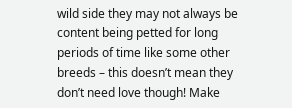wild side they may not always be content being petted for long periods of time like some other breeds – this doesn’t mean they don’t need love though! Make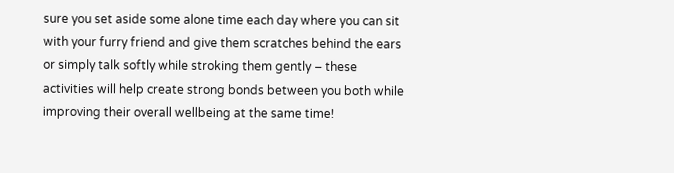sure you set aside some alone time each day where you can sit with your furry friend and give them scratches behind the ears or simply talk softly while stroking them gently – these activities will help create strong bonds between you both while improving their overall wellbeing at the same time!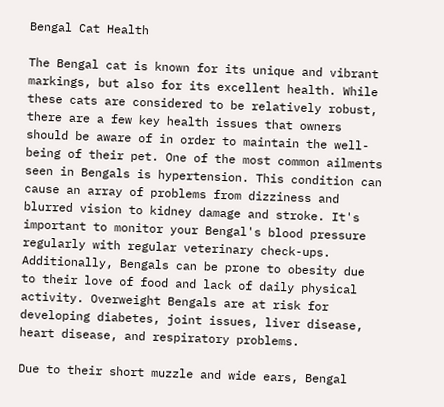Bengal Cat Health

The Bengal cat is known for its unique and vibrant markings, but also for its excellent health. While these cats are considered to be relatively robust, there are a few key health issues that owners should be aware of in order to maintain the well-being of their pet. One of the most common ailments seen in Bengals is hypertension. This condition can cause an array of problems from dizziness and blurred vision to kidney damage and stroke. It's important to monitor your Bengal's blood pressure regularly with regular veterinary check-ups. Additionally, Bengals can be prone to obesity due to their love of food and lack of daily physical activity. Overweight Bengals are at risk for developing diabetes, joint issues, liver disease, heart disease, and respiratory problems.

Due to their short muzzle and wide ears, Bengal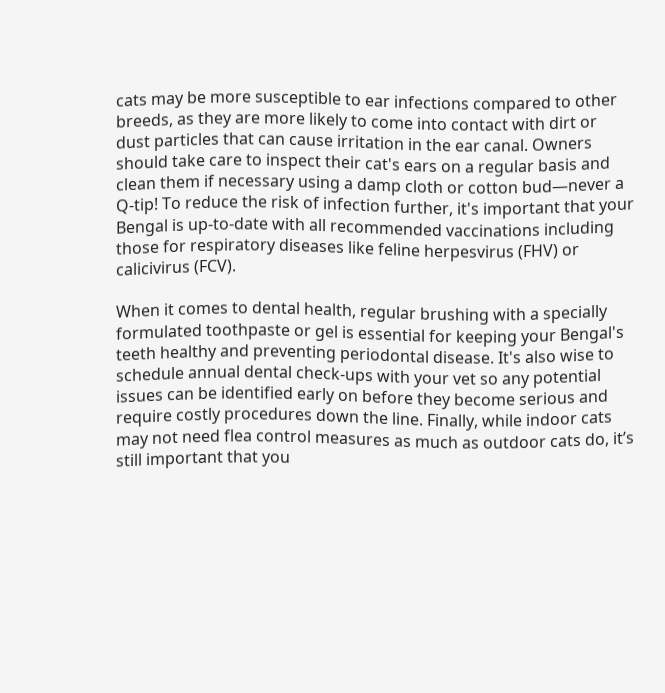cats may be more susceptible to ear infections compared to other breeds, as they are more likely to come into contact with dirt or dust particles that can cause irritation in the ear canal. Owners should take care to inspect their cat's ears on a regular basis and clean them if necessary using a damp cloth or cotton bud—never a Q-tip! To reduce the risk of infection further, it's important that your Bengal is up-to-date with all recommended vaccinations including those for respiratory diseases like feline herpesvirus (FHV) or calicivirus (FCV).

When it comes to dental health, regular brushing with a specially formulated toothpaste or gel is essential for keeping your Bengal's teeth healthy and preventing periodontal disease. It's also wise to schedule annual dental check-ups with your vet so any potential issues can be identified early on before they become serious and require costly procedures down the line. Finally, while indoor cats may not need flea control measures as much as outdoor cats do, it’s still important that you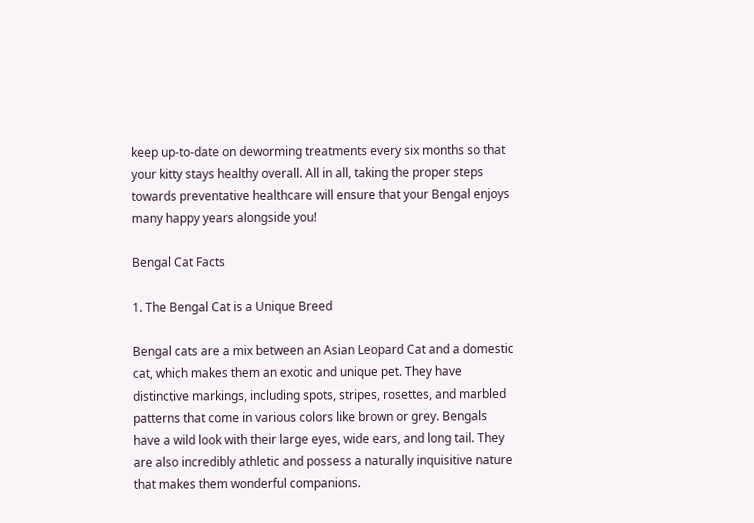keep up-to-date on deworming treatments every six months so that your kitty stays healthy overall. All in all, taking the proper steps towards preventative healthcare will ensure that your Bengal enjoys many happy years alongside you!

Bengal Cat Facts

1. The Bengal Cat is a Unique Breed

Bengal cats are a mix between an Asian Leopard Cat and a domestic cat, which makes them an exotic and unique pet. They have distinctive markings, including spots, stripes, rosettes, and marbled patterns that come in various colors like brown or grey. Bengals have a wild look with their large eyes, wide ears, and long tail. They are also incredibly athletic and possess a naturally inquisitive nature that makes them wonderful companions.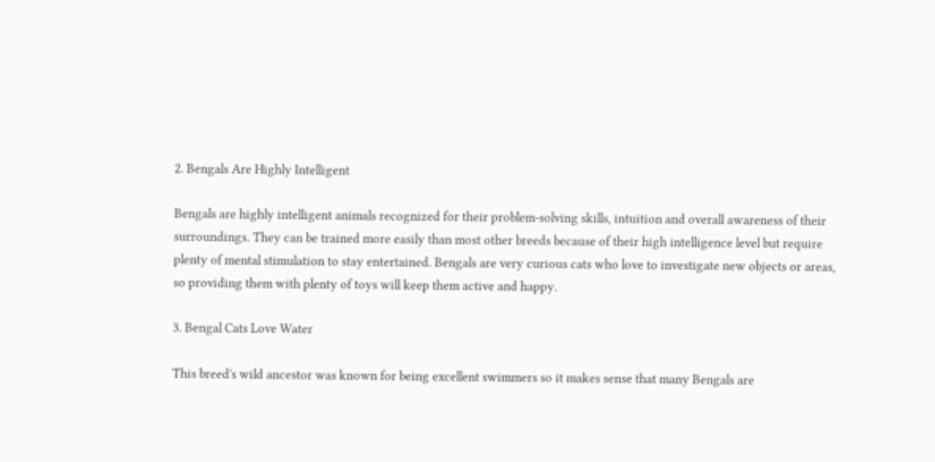2. Bengals Are Highly Intelligent

Bengals are highly intelligent animals recognized for their problem-solving skills, intuition and overall awareness of their surroundings. They can be trained more easily than most other breeds because of their high intelligence level but require plenty of mental stimulation to stay entertained. Bengals are very curious cats who love to investigate new objects or areas, so providing them with plenty of toys will keep them active and happy.

3. Bengal Cats Love Water

This breed's wild ancestor was known for being excellent swimmers so it makes sense that many Bengals are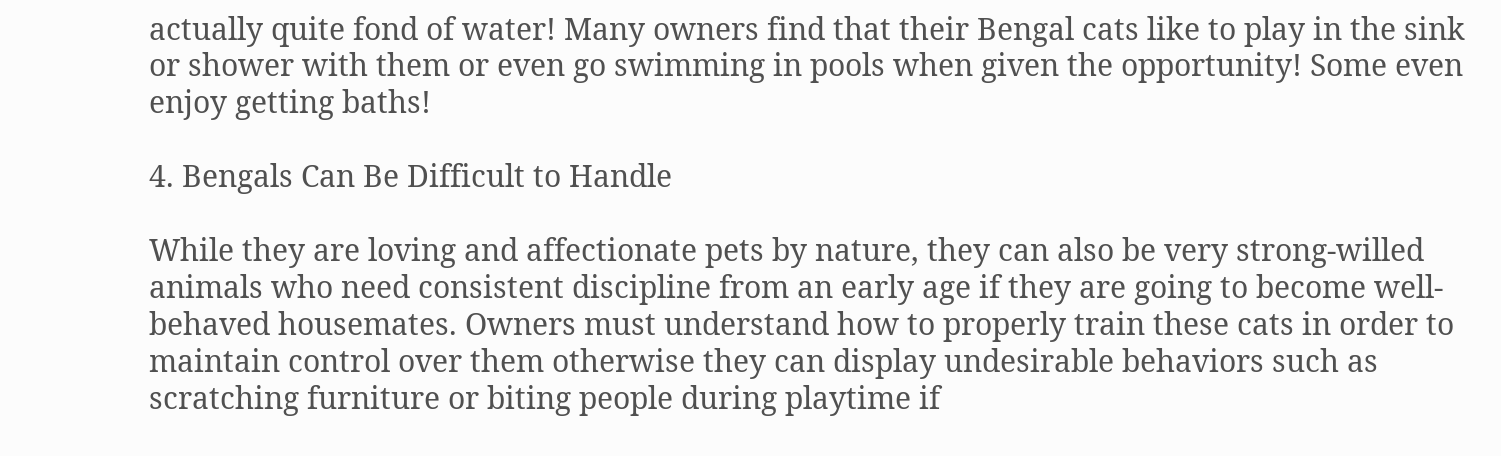actually quite fond of water! Many owners find that their Bengal cats like to play in the sink or shower with them or even go swimming in pools when given the opportunity! Some even enjoy getting baths!

4. Bengals Can Be Difficult to Handle

While they are loving and affectionate pets by nature, they can also be very strong-willed animals who need consistent discipline from an early age if they are going to become well-behaved housemates. Owners must understand how to properly train these cats in order to maintain control over them otherwise they can display undesirable behaviors such as scratching furniture or biting people during playtime if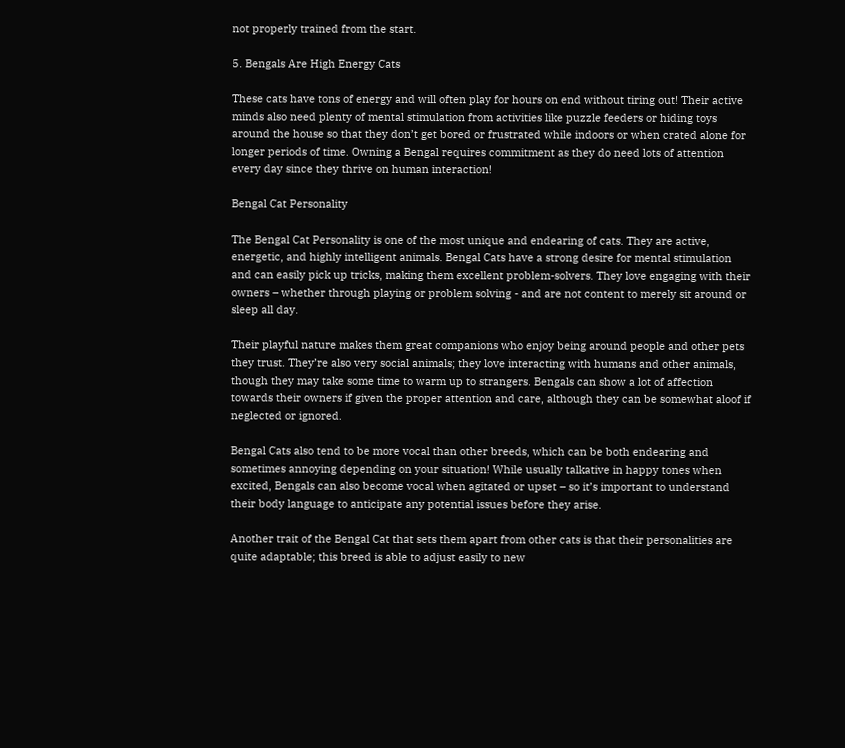not properly trained from the start.

5. Bengals Are High Energy Cats

These cats have tons of energy and will often play for hours on end without tiring out! Their active minds also need plenty of mental stimulation from activities like puzzle feeders or hiding toys around the house so that they don’t get bored or frustrated while indoors or when crated alone for longer periods of time. Owning a Bengal requires commitment as they do need lots of attention every day since they thrive on human interaction!

Bengal Cat Personality

The Bengal Cat Personality is one of the most unique and endearing of cats. They are active, energetic, and highly intelligent animals. Bengal Cats have a strong desire for mental stimulation and can easily pick up tricks, making them excellent problem-solvers. They love engaging with their owners – whether through playing or problem solving - and are not content to merely sit around or sleep all day.

Their playful nature makes them great companions who enjoy being around people and other pets they trust. They’re also very social animals; they love interacting with humans and other animals, though they may take some time to warm up to strangers. Bengals can show a lot of affection towards their owners if given the proper attention and care, although they can be somewhat aloof if neglected or ignored.

Bengal Cats also tend to be more vocal than other breeds, which can be both endearing and sometimes annoying depending on your situation! While usually talkative in happy tones when excited, Bengals can also become vocal when agitated or upset – so it’s important to understand their body language to anticipate any potential issues before they arise.

Another trait of the Bengal Cat that sets them apart from other cats is that their personalities are quite adaptable; this breed is able to adjust easily to new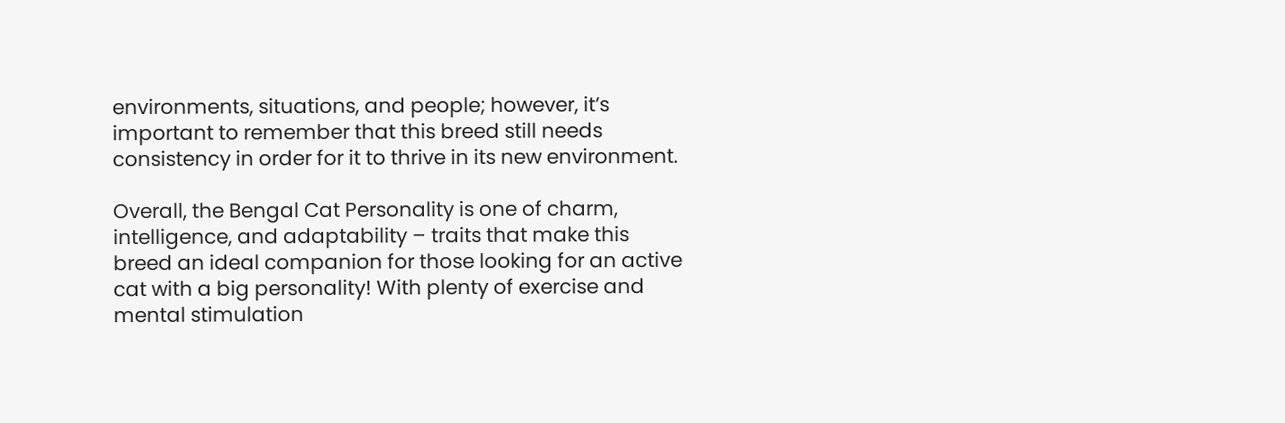environments, situations, and people; however, it’s important to remember that this breed still needs consistency in order for it to thrive in its new environment.

Overall, the Bengal Cat Personality is one of charm, intelligence, and adaptability – traits that make this breed an ideal companion for those looking for an active cat with a big personality! With plenty of exercise and mental stimulation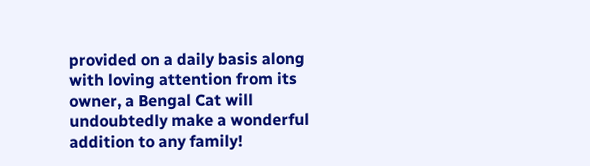provided on a daily basis along with loving attention from its owner, a Bengal Cat will undoubtedly make a wonderful addition to any family!